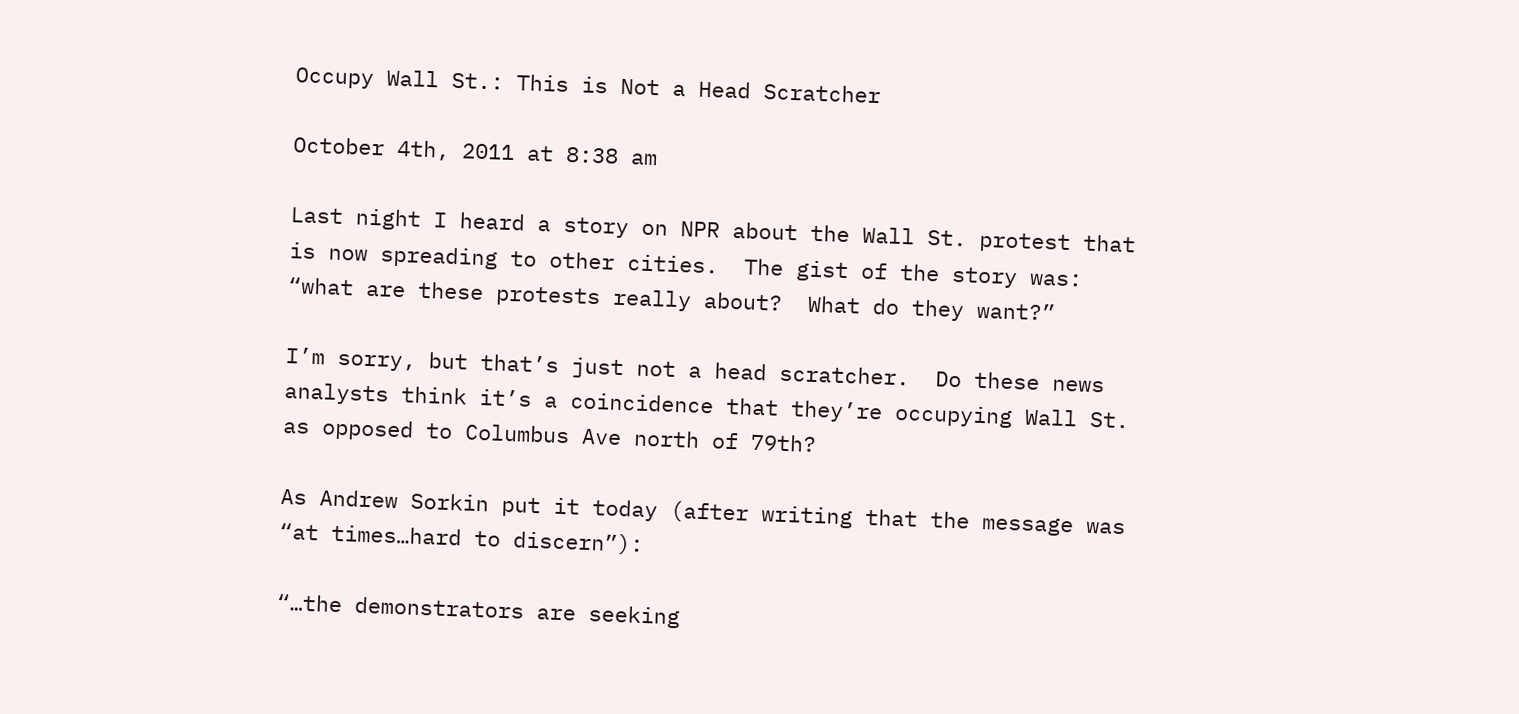Occupy Wall St.: This is Not a Head Scratcher

October 4th, 2011 at 8:38 am

Last night I heard a story on NPR about the Wall St. protest that is now spreading to other cities.  The gist of the story was: “what are these protests really about?  What do they want?”

I’m sorry, but that’s just not a head scratcher.  Do these news analysts think it’s a coincidence that they’re occupying Wall St. as opposed to Columbus Ave north of 79th?

As Andrew Sorkin put it today (after writing that the message was “at times…hard to discern”):

“…the demonstrators are seeking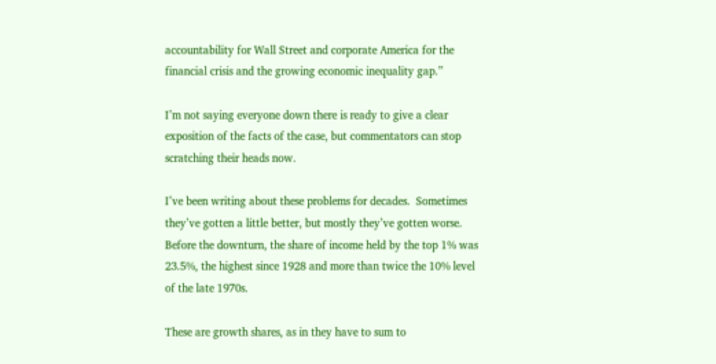accountability for Wall Street and corporate America for the financial crisis and the growing economic inequality gap.”

I’m not saying everyone down there is ready to give a clear exposition of the facts of the case, but commentators can stop scratching their heads now.

I’ve been writing about these problems for decades.  Sometimes they’ve gotten a little better, but mostly they’ve gotten worse.  Before the downturn, the share of income held by the top 1% was 23.5%, the highest since 1928 and more than twice the 10% level of the late 1970s.

These are growth shares, as in they have to sum to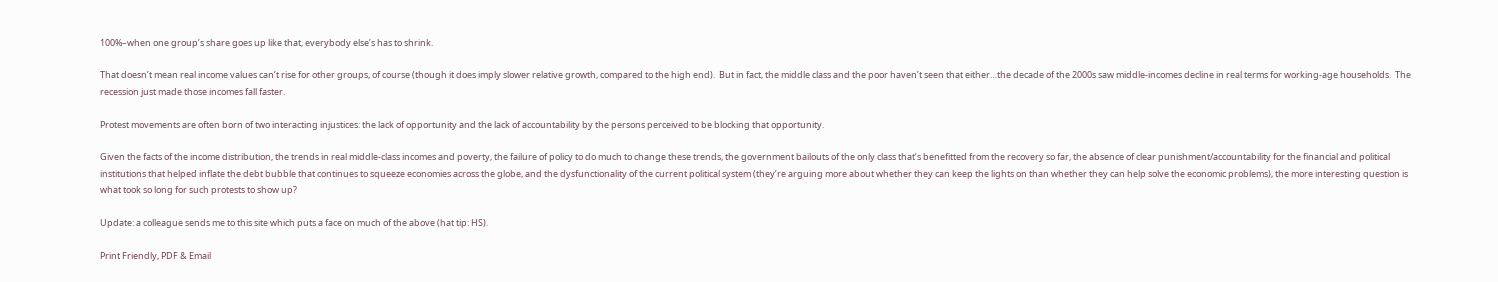100%–when one group’s share goes up like that, everybody else’s has to shrink.

That doesn’t mean real income values can’t rise for other groups, of course (though it does imply slower relative growth, compared to the high end).  But in fact, the middle class and the poor haven’t seen that either…the decade of the 2000s saw middle-incomes decline in real terms for working-age households.  The recession just made those incomes fall faster.

Protest movements are often born of two interacting injustices: the lack of opportunity and the lack of accountability by the persons perceived to be blocking that opportunity.

Given the facts of the income distribution, the trends in real middle-class incomes and poverty, the failure of policy to do much to change these trends, the government bailouts of the only class that’s benefitted from the recovery so far, the absence of clear punishment/accountability for the financial and political institutions that helped inflate the debt bubble that continues to squeeze economies across the globe, and the dysfunctionality of the current political system (they’re arguing more about whether they can keep the lights on than whether they can help solve the economic problems), the more interesting question is what took so long for such protests to show up?

Update: a colleague sends me to this site which puts a face on much of the above (hat tip: HS).

Print Friendly, PDF & Email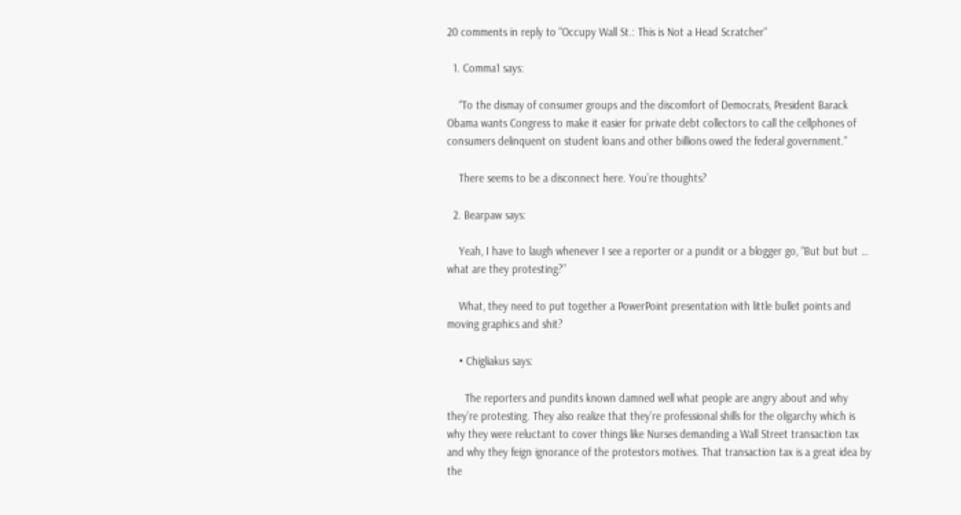20 comments in reply to "Occupy Wall St.: This is Not a Head Scratcher"

  1. Comma1 says:

    “To the dismay of consumer groups and the discomfort of Democrats, President Barack Obama wants Congress to make it easier for private debt collectors to call the cellphones of consumers delinquent on student loans and other billions owed the federal government.”

    There seems to be a disconnect here. You’re thoughts?

  2. Bearpaw says:

    Yeah, I have to laugh whenever I see a reporter or a pundit or a blogger go, “But but but … what are they protesting?”

    What, they need to put together a PowerPoint presentation with little bullet points and moving graphics and shit?

    • Chigliakus says:

      The reporters and pundits known damned well what people are angry about and why they’re protesting. They also realize that they’re professional shills for the oligarchy which is why they were reluctant to cover things like Nurses demanding a Wall Street transaction tax and why they feign ignorance of the protestors motives. That transaction tax is a great idea by the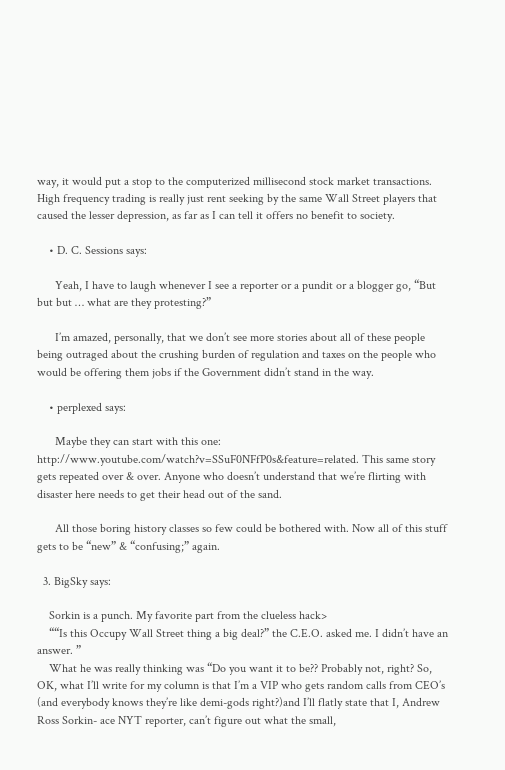way, it would put a stop to the computerized millisecond stock market transactions. High frequency trading is really just rent seeking by the same Wall Street players that caused the lesser depression, as far as I can tell it offers no benefit to society.

    • D. C. Sessions says:

      Yeah, I have to laugh whenever I see a reporter or a pundit or a blogger go, “But but but … what are they protesting?”

      I’m amazed, personally, that we don’t see more stories about all of these people being outraged about the crushing burden of regulation and taxes on the people who would be offering them jobs if the Government didn’t stand in the way.

    • perplexed says:

      Maybe they can start with this one: http://www.youtube.com/watch?v=SSuF0NFfP0s&feature=related. This same story gets repeated over & over. Anyone who doesn’t understand that we’re flirting with disaster here needs to get their head out of the sand.

      All those boring history classes so few could be bothered with. Now all of this stuff gets to be “new” & “confusing;” again.

  3. BigSky says:

    Sorkin is a punch. My favorite part from the clueless hack>
    ““Is this Occupy Wall Street thing a big deal?” the C.E.O. asked me. I didn’t have an answer. ”
    What he was really thinking was “Do you want it to be?? Probably not, right? So, OK, what I’ll write for my column is that I’m a VIP who gets random calls from CEO’s (and everybody knows they’re like demi-gods right?)and I’ll flatly state that I, Andrew Ross Sorkin- ace NYT reporter, can’t figure out what the small,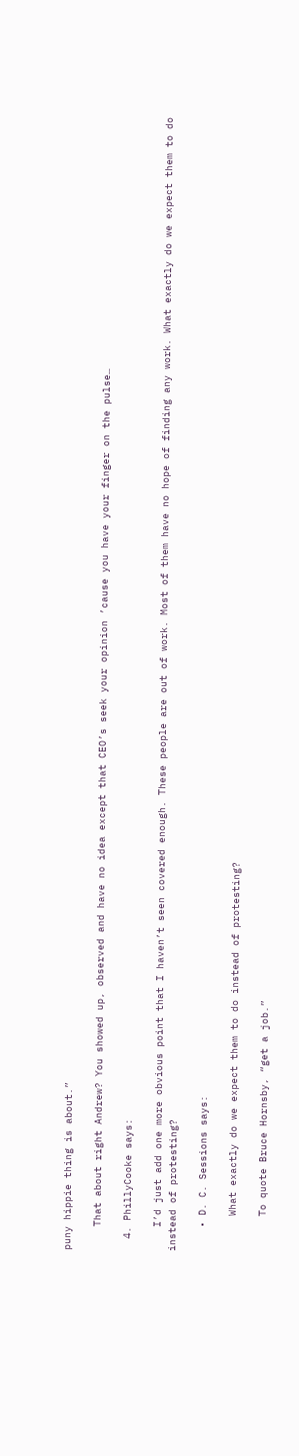puny hippie thing is about.”

    That about right Andrew? You showed up, observed and have no idea except that CEO’s seek your opinion ’cause you have your finger on the pulse…

  4. PhillyCooke says:

    I’d just add one more obvious point that I haven’t seen covered enough. These people are out of work. Most of them have no hope of finding any work. What exactly do we expect them to do instead of protesting?

    • D. C. Sessions says:

      What exactly do we expect them to do instead of protesting?

      To quote Bruce Hornsby, “get a job.”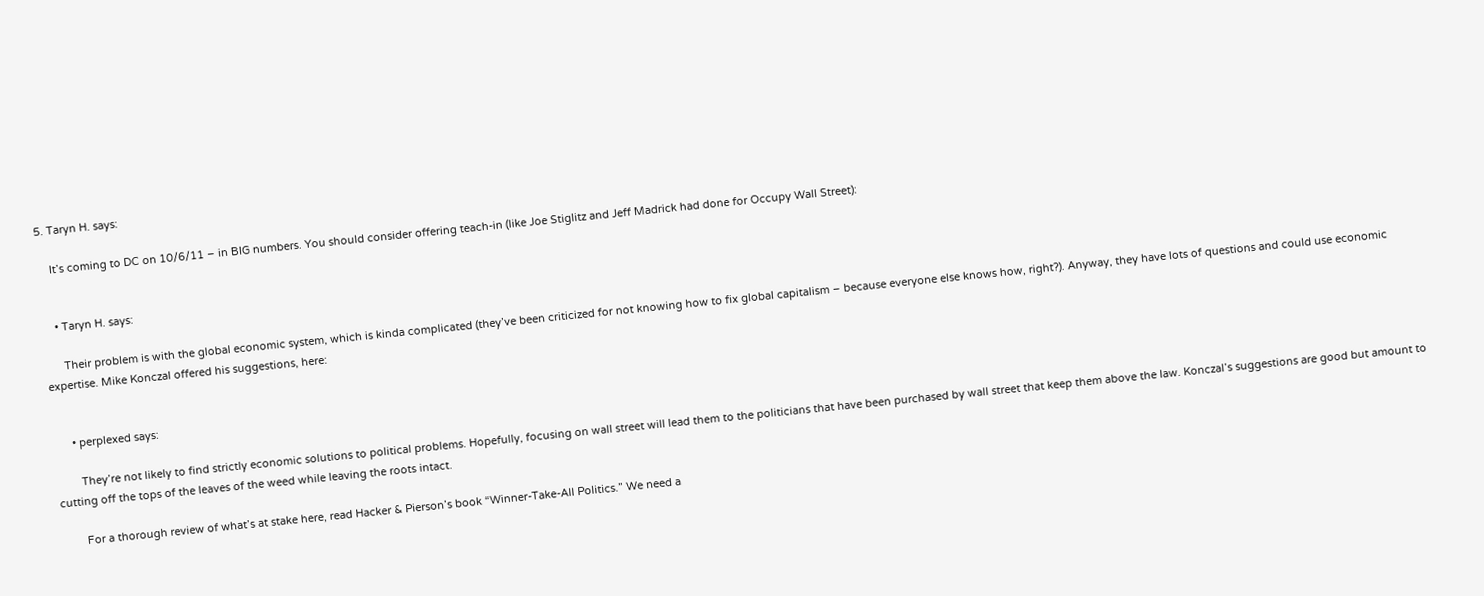5. Taryn H. says:

    It’s coming to DC on 10/6/11 – in BIG numbers. You should consider offering teach-in (like Joe Stiglitz and Jeff Madrick had done for Occupy Wall Street):


    • Taryn H. says:

      Their problem is with the global economic system, which is kinda complicated (they’ve been criticized for not knowing how to fix global capitalism – because everyone else knows how, right?). Anyway, they have lots of questions and could use economic expertise. Mike Konczal offered his suggestions, here:


      • perplexed says:

        They’re not likely to find strictly economic solutions to political problems. Hopefully, focusing on wall street will lead them to the politicians that have been purchased by wall street that keep them above the law. Konczal’s suggestions are good but amount to cutting off the tops of the leaves of the weed while leaving the roots intact.

        For a thorough review of what’s at stake here, read Hacker & Pierson’s book “Winner-Take-All Politics.” We need a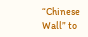“Chinese Wall” to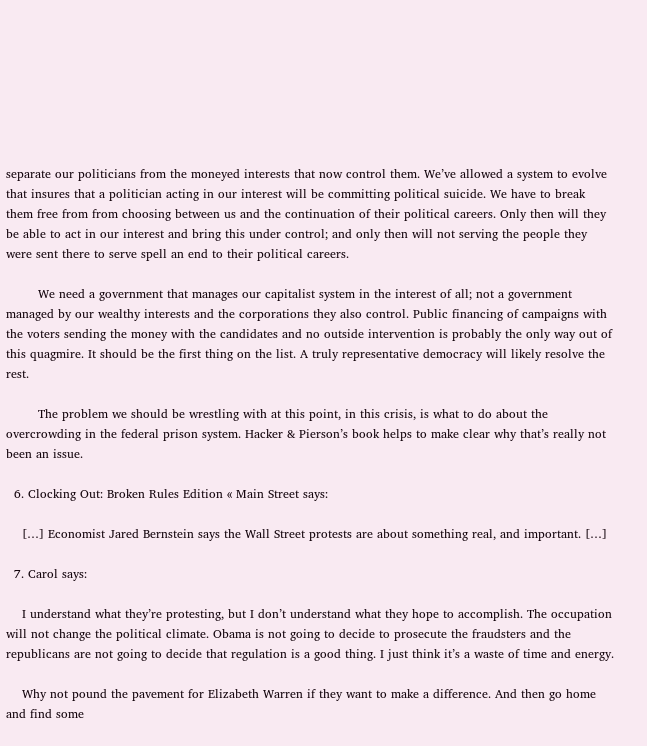separate our politicians from the moneyed interests that now control them. We’ve allowed a system to evolve that insures that a politician acting in our interest will be committing political suicide. We have to break them free from from choosing between us and the continuation of their political careers. Only then will they be able to act in our interest and bring this under control; and only then will not serving the people they were sent there to serve spell an end to their political careers.

        We need a government that manages our capitalist system in the interest of all; not a government managed by our wealthy interests and the corporations they also control. Public financing of campaigns with the voters sending the money with the candidates and no outside intervention is probably the only way out of this quagmire. It should be the first thing on the list. A truly representative democracy will likely resolve the rest.

        The problem we should be wrestling with at this point, in this crisis, is what to do about the overcrowding in the federal prison system. Hacker & Pierson’s book helps to make clear why that’s really not been an issue.

  6. Clocking Out: Broken Rules Edition « Main Street says:

    […] Economist Jared Bernstein says the Wall Street protests are about something real, and important. […]

  7. Carol says:

    I understand what they’re protesting, but I don’t understand what they hope to accomplish. The occupation will not change the political climate. Obama is not going to decide to prosecute the fraudsters and the republicans are not going to decide that regulation is a good thing. I just think it’s a waste of time and energy.

    Why not pound the pavement for Elizabeth Warren if they want to make a difference. And then go home and find some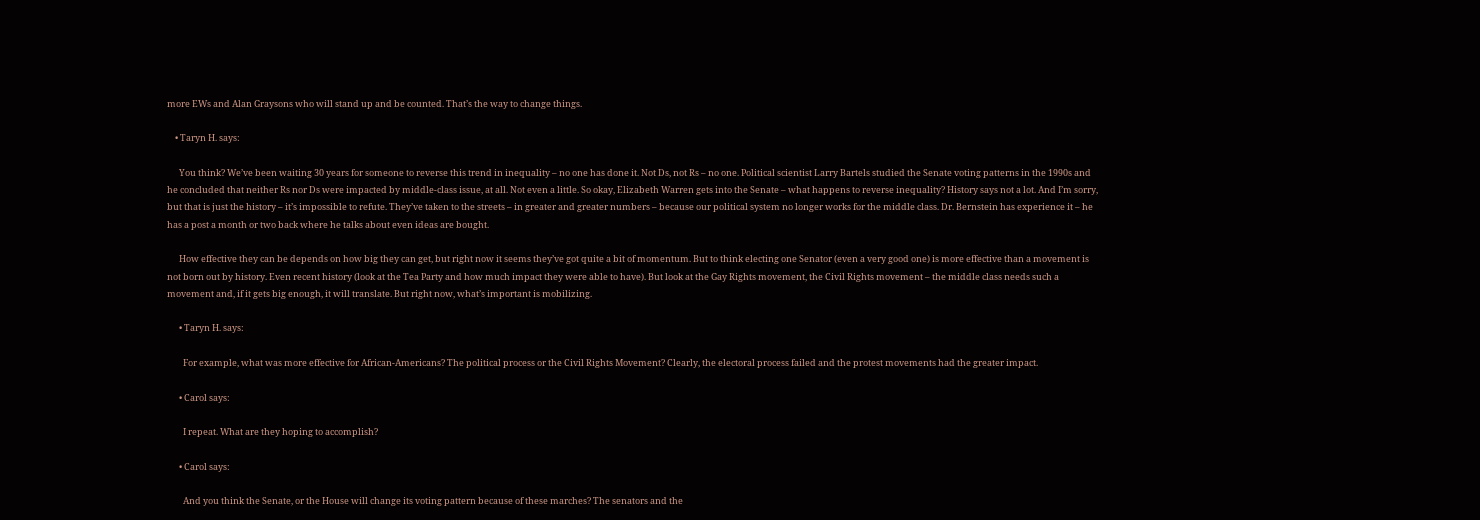more EWs and Alan Graysons who will stand up and be counted. That’s the way to change things.

    • Taryn H. says:

      You think? We’ve been waiting 30 years for someone to reverse this trend in inequality – no one has done it. Not Ds, not Rs – no one. Political scientist Larry Bartels studied the Senate voting patterns in the 1990s and he concluded that neither Rs nor Ds were impacted by middle-class issue, at all. Not even a little. So okay, Elizabeth Warren gets into the Senate – what happens to reverse inequality? History says not a lot. And I’m sorry, but that is just the history – it’s impossible to refute. They’ve taken to the streets – in greater and greater numbers – because our political system no longer works for the middle class. Dr. Bernstein has experience it – he has a post a month or two back where he talks about even ideas are bought.

      How effective they can be depends on how big they can get, but right now it seems they’ve got quite a bit of momentum. But to think electing one Senator (even a very good one) is more effective than a movement is not born out by history. Even recent history (look at the Tea Party and how much impact they were able to have). But look at the Gay Rights movement, the Civil Rights movement – the middle class needs such a movement and, if it gets big enough, it will translate. But right now, what’s important is mobilizing.

      • Taryn H. says:

        For example, what was more effective for African-Americans? The political process or the Civil Rights Movement? Clearly, the electoral process failed and the protest movements had the greater impact.

      • Carol says:

        I repeat. What are they hoping to accomplish?

      • Carol says:

        And you think the Senate, or the House will change its voting pattern because of these marches? The senators and the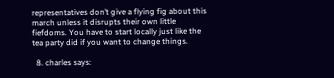representatives don’t give a flying fig about this march unless it disrupts their own little fiefdoms. You have to start locally just like the tea party did if you want to change things.

  8. charles says: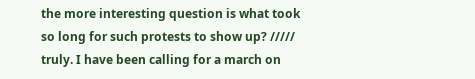the more interesting question is what took so long for such protests to show up? ///// truly. I have been calling for a march on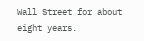Wall Street for about eight years.